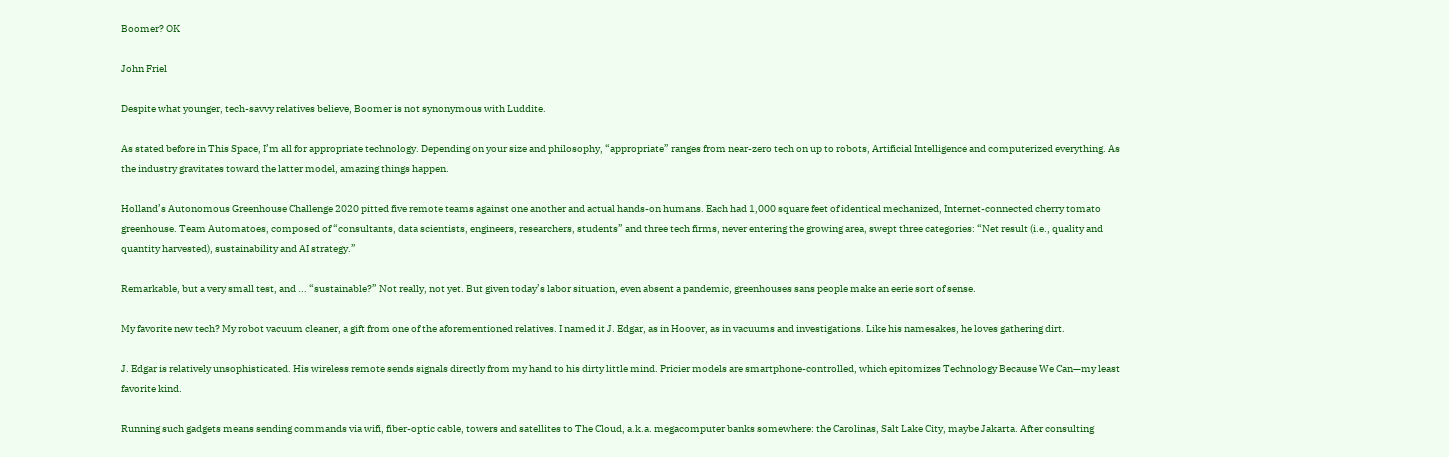Boomer? OK

John Friel

Despite what younger, tech-savvy relatives believe, Boomer is not synonymous with Luddite.

As stated before in This Space, I’m all for appropriate technology. Depending on your size and philosophy, “appropriate” ranges from near-zero tech on up to robots, Artificial Intelligence and computerized everything. As the industry gravitates toward the latter model, amazing things happen.

Holland’s Autonomous Greenhouse Challenge 2020 pitted five remote teams against one another and actual hands-on humans. Each had 1,000 square feet of identical mechanized, Internet-connected cherry tomato greenhouse. Team Automatoes, composed of “consultants, data scientists, engineers, researchers, students” and three tech firms, never entering the growing area, swept three categories: “Net result (i.e., quality and quantity harvested), sustainability and AI strategy.”

Remarkable, but a very small test, and ... “sustainable?” Not really, not yet. But given today’s labor situation, even absent a pandemic, greenhouses sans people make an eerie sort of sense.

My favorite new tech? My robot vacuum cleaner, a gift from one of the aforementioned relatives. I named it J. Edgar, as in Hoover, as in vacuums and investigations. Like his namesakes, he loves gathering dirt.

J. Edgar is relatively unsophisticated. His wireless remote sends signals directly from my hand to his dirty little mind. Pricier models are smartphone-controlled, which epitomizes Technology Because We Can—my least favorite kind.

Running such gadgets means sending commands via wifi, fiber-optic cable, towers and satellites to The Cloud, a.k.a. megacomputer banks somewhere: the Carolinas, Salt Lake City, maybe Jakarta. After consulting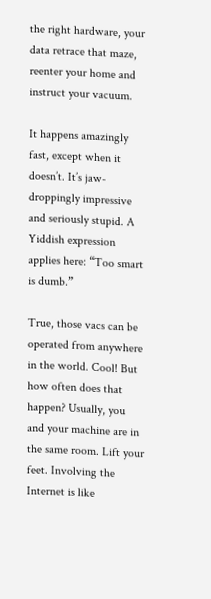the right hardware, your data retrace that maze, reenter your home and instruct your vacuum.

It happens amazingly fast, except when it doesn’t. It’s jaw-droppingly impressive and seriously stupid. A Yiddish expression applies here: “Too smart is dumb.”

True, those vacs can be operated from anywhere in the world. Cool! But how often does that happen? Usually, you and your machine are in the same room. Lift your feet. Involving the Internet is like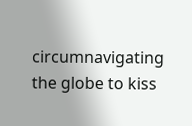circumnavigating the globe to kiss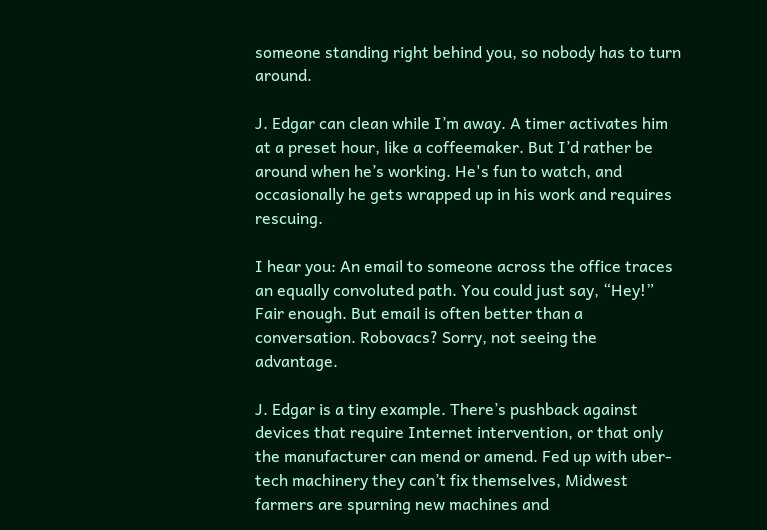someone standing right behind you, so nobody has to turn around.

J. Edgar can clean while I’m away. A timer activates him at a preset hour, like a coffeemaker. But I’d rather be around when he’s working. He's fun to watch, and occasionally he gets wrapped up in his work and requires rescuing.

I hear you: An email to someone across the office traces an equally convoluted path. You could just say, “Hey!” Fair enough. But email is often better than a conversation. Robovacs? Sorry, not seeing the advantage.

J. Edgar is a tiny example. There’s pushback against devices that require Internet intervention, or that only the manufacturer can mend or amend. Fed up with uber-tech machinery they can’t fix themselves, Midwest farmers are spurning new machines and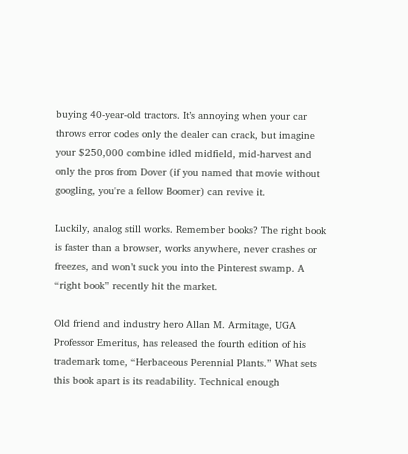buying 40-year-old tractors. It’s annoying when your car throws error codes only the dealer can crack, but imagine your $250,000 combine idled midfield, mid-harvest and only the pros from Dover (if you named that movie without googling, you're a fellow Boomer) can revive it.

Luckily, analog still works. Remember books? The right book is faster than a browser, works anywhere, never crashes or freezes, and won’t suck you into the Pinterest swamp. A “right book” recently hit the market.

Old friend and industry hero Allan M. Armitage, UGA Professor Emeritus, has released the fourth edition of his trademark tome, “Herbaceous Perennial Plants.” What sets this book apart is its readability. Technical enough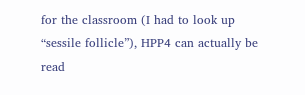for the classroom (I had to look up “sessile follicle”), HPP4 can actually be read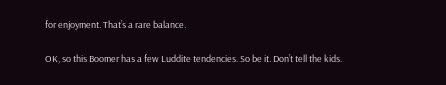for enjoyment. That’s a rare balance.

OK, so this Boomer has a few Luddite tendencies. So be it. Don’t tell the kids.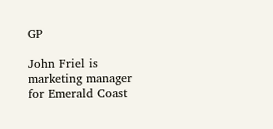GP

John Friel is marketing manager for Emerald Coast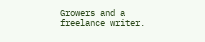Growers and a freelance writer.